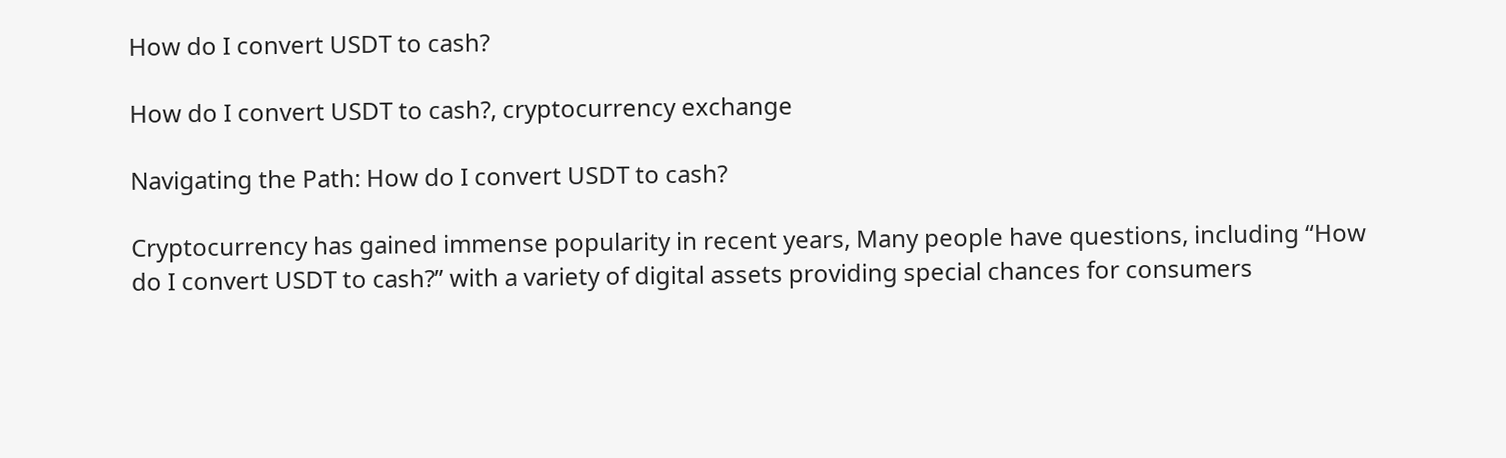How do I convert USDT to cash?

How do I convert USDT to cash?, cryptocurrency exchange

Navigating the Path: How do I convert USDT to cash?

Cryptocurrency has gained immense popularity in recent years, Many people have questions, including “How do I convert USDT to cash?” with a variety of digital assets providing special chances for consumers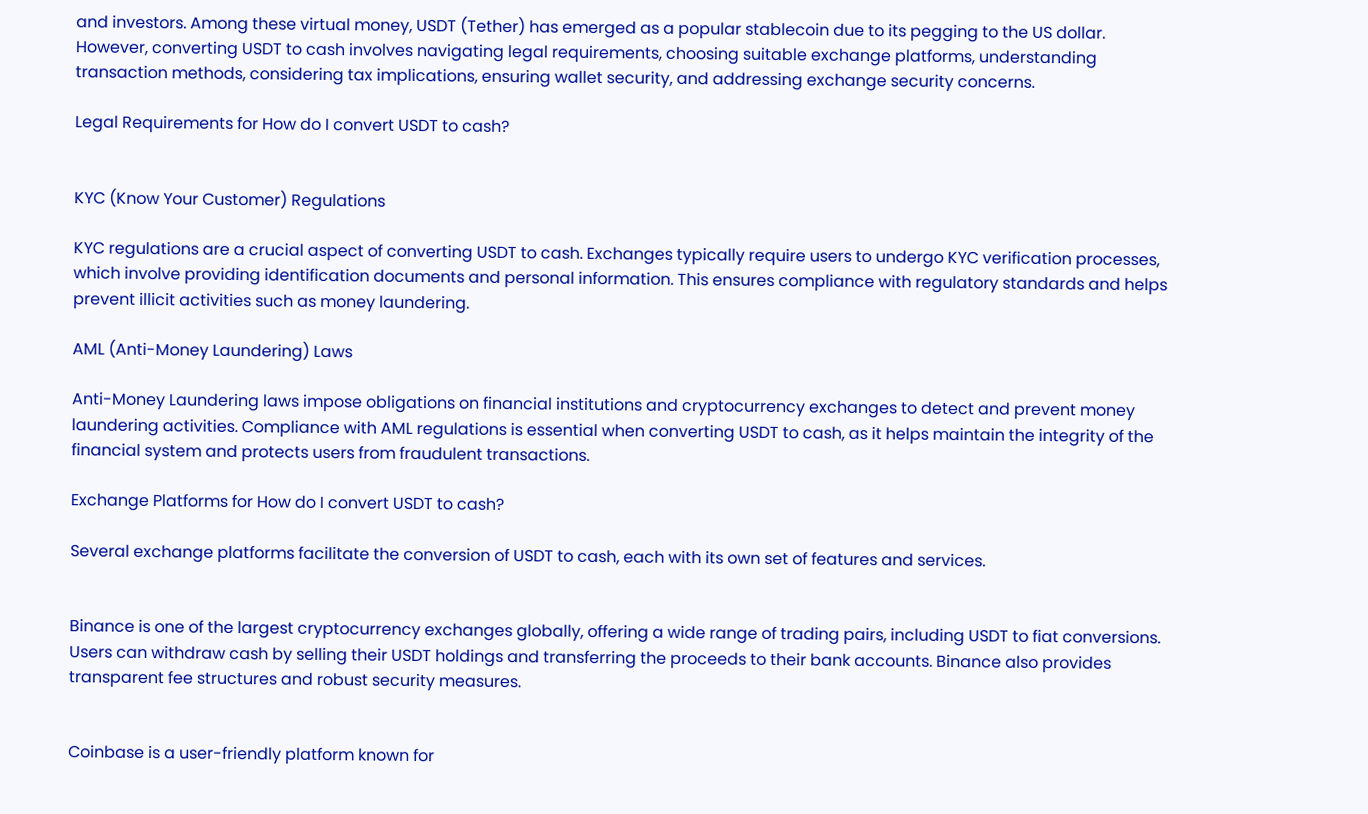and investors. Among these virtual money, USDT (Tether) has emerged as a popular stablecoin due to its pegging to the US dollar. However, converting USDT to cash involves navigating legal requirements, choosing suitable exchange platforms, understanding transaction methods, considering tax implications, ensuring wallet security, and addressing exchange security concerns.

Legal Requirements for How do I convert USDT to cash?


KYC (Know Your Customer) Regulations

KYC regulations are a crucial aspect of converting USDT to cash. Exchanges typically require users to undergo KYC verification processes, which involve providing identification documents and personal information. This ensures compliance with regulatory standards and helps prevent illicit activities such as money laundering.

AML (Anti-Money Laundering) Laws

Anti-Money Laundering laws impose obligations on financial institutions and cryptocurrency exchanges to detect and prevent money laundering activities. Compliance with AML regulations is essential when converting USDT to cash, as it helps maintain the integrity of the financial system and protects users from fraudulent transactions.

Exchange Platforms for How do I convert USDT to cash?

Several exchange platforms facilitate the conversion of USDT to cash, each with its own set of features and services.


Binance is one of the largest cryptocurrency exchanges globally, offering a wide range of trading pairs, including USDT to fiat conversions. Users can withdraw cash by selling their USDT holdings and transferring the proceeds to their bank accounts. Binance also provides transparent fee structures and robust security measures.


Coinbase is a user-friendly platform known for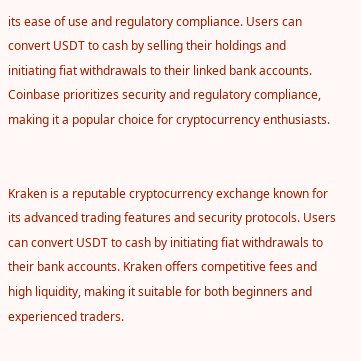its ease of use and regulatory compliance. Users can convert USDT to cash by selling their holdings and initiating fiat withdrawals to their linked bank accounts. Coinbase prioritizes security and regulatory compliance, making it a popular choice for cryptocurrency enthusiasts.


Kraken is a reputable cryptocurrency exchange known for its advanced trading features and security protocols. Users can convert USDT to cash by initiating fiat withdrawals to their bank accounts. Kraken offers competitive fees and high liquidity, making it suitable for both beginners and experienced traders.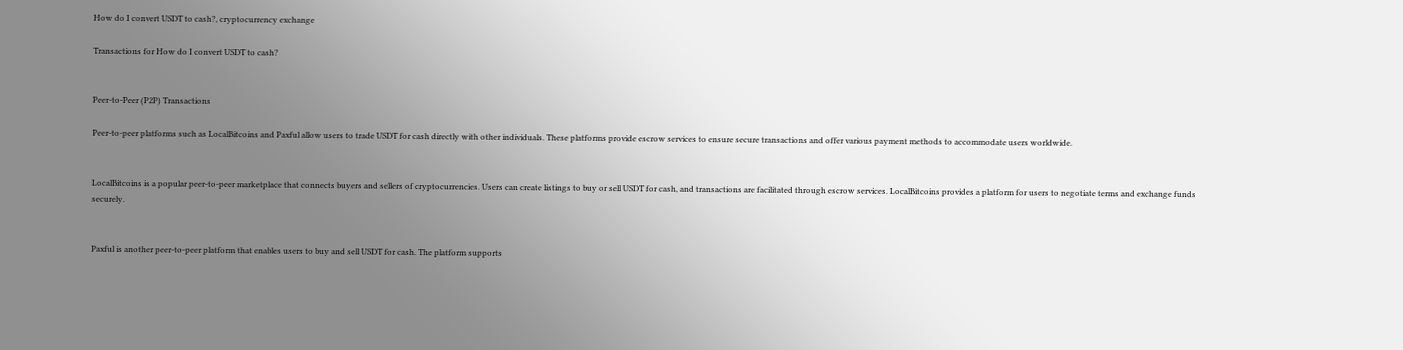How do I convert USDT to cash?, cryptocurrency exchange

Transactions for How do I convert USDT to cash?


Peer-to-Peer (P2P) Transactions

Peer-to-peer platforms such as LocalBitcoins and Paxful allow users to trade USDT for cash directly with other individuals. These platforms provide escrow services to ensure secure transactions and offer various payment methods to accommodate users worldwide.


LocalBitcoins is a popular peer-to-peer marketplace that connects buyers and sellers of cryptocurrencies. Users can create listings to buy or sell USDT for cash, and transactions are facilitated through escrow services. LocalBitcoins provides a platform for users to negotiate terms and exchange funds securely.


Paxful is another peer-to-peer platform that enables users to buy and sell USDT for cash. The platform supports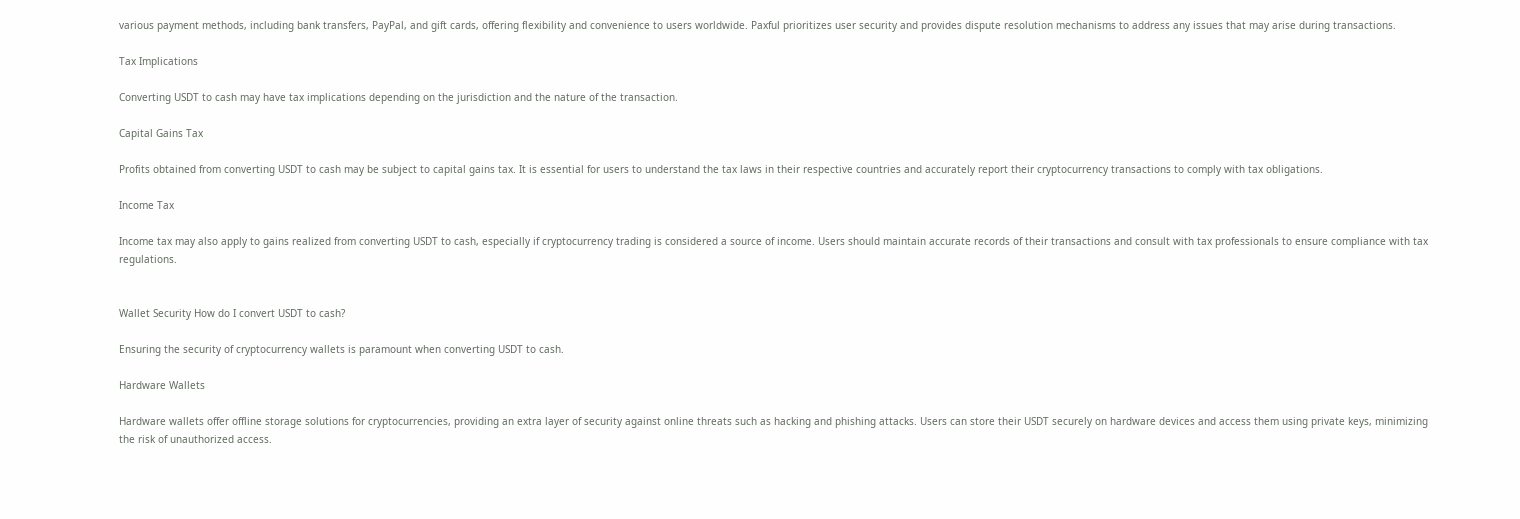various payment methods, including bank transfers, PayPal, and gift cards, offering flexibility and convenience to users worldwide. Paxful prioritizes user security and provides dispute resolution mechanisms to address any issues that may arise during transactions.

Tax Implications

Converting USDT to cash may have tax implications depending on the jurisdiction and the nature of the transaction.

Capital Gains Tax

Profits obtained from converting USDT to cash may be subject to capital gains tax. It is essential for users to understand the tax laws in their respective countries and accurately report their cryptocurrency transactions to comply with tax obligations.

Income Tax

Income tax may also apply to gains realized from converting USDT to cash, especially if cryptocurrency trading is considered a source of income. Users should maintain accurate records of their transactions and consult with tax professionals to ensure compliance with tax regulations.


Wallet Security How do I convert USDT to cash?

Ensuring the security of cryptocurrency wallets is paramount when converting USDT to cash.

Hardware Wallets

Hardware wallets offer offline storage solutions for cryptocurrencies, providing an extra layer of security against online threats such as hacking and phishing attacks. Users can store their USDT securely on hardware devices and access them using private keys, minimizing the risk of unauthorized access.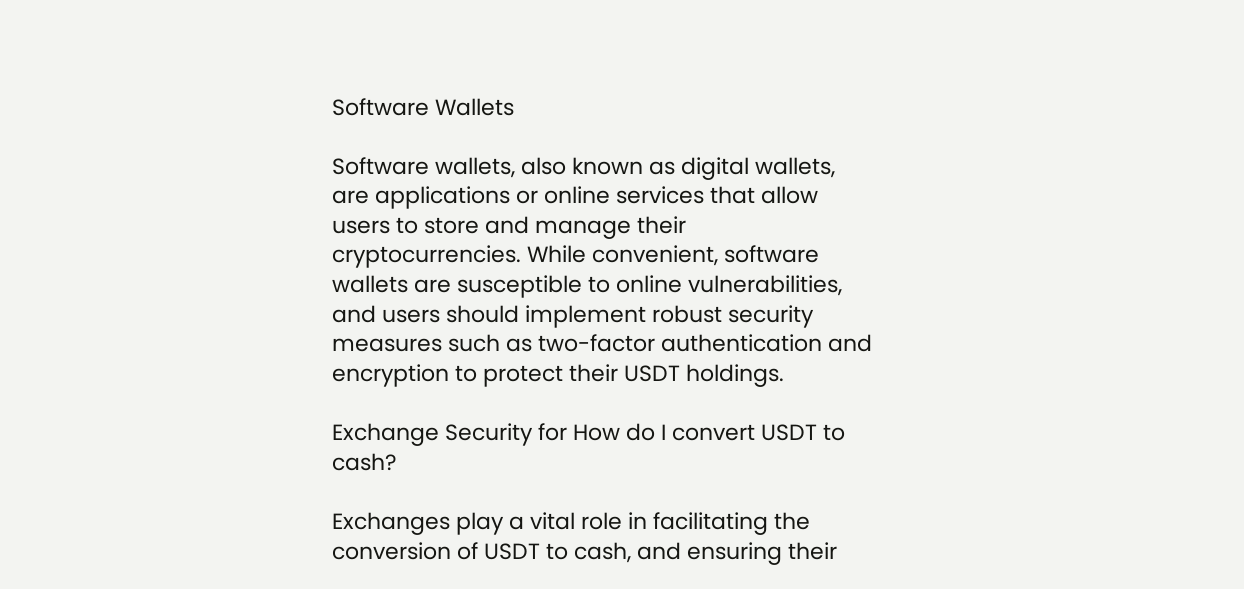Software Wallets

Software wallets, also known as digital wallets, are applications or online services that allow users to store and manage their cryptocurrencies. While convenient, software wallets are susceptible to online vulnerabilities, and users should implement robust security measures such as two-factor authentication and encryption to protect their USDT holdings.

Exchange Security for How do I convert USDT to cash?

Exchanges play a vital role in facilitating the conversion of USDT to cash, and ensuring their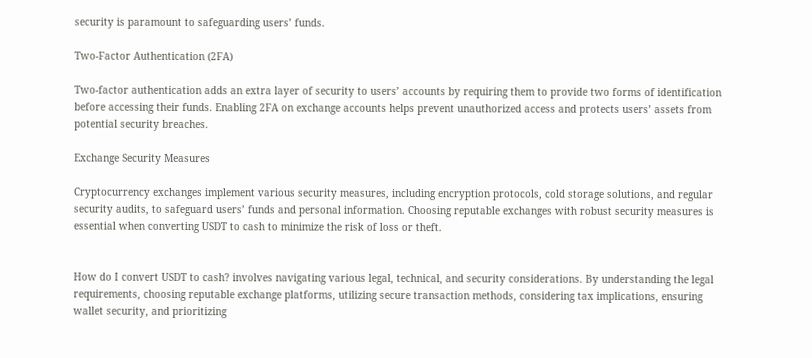security is paramount to safeguarding users’ funds.

Two-Factor Authentication (2FA)

Two-factor authentication adds an extra layer of security to users’ accounts by requiring them to provide two forms of identification before accessing their funds. Enabling 2FA on exchange accounts helps prevent unauthorized access and protects users’ assets from potential security breaches.

Exchange Security Measures

Cryptocurrency exchanges implement various security measures, including encryption protocols, cold storage solutions, and regular security audits, to safeguard users’ funds and personal information. Choosing reputable exchanges with robust security measures is essential when converting USDT to cash to minimize the risk of loss or theft.


How do I convert USDT to cash? involves navigating various legal, technical, and security considerations. By understanding the legal requirements, choosing reputable exchange platforms, utilizing secure transaction methods, considering tax implications, ensuring wallet security, and prioritizing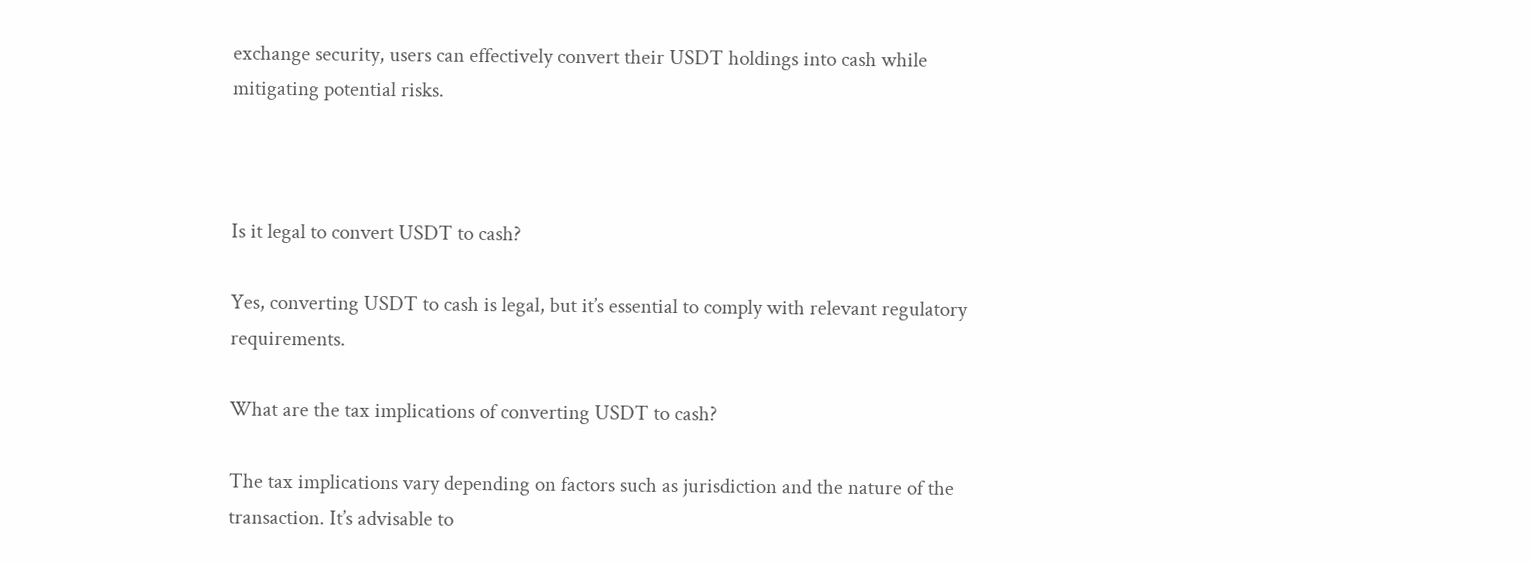exchange security, users can effectively convert their USDT holdings into cash while mitigating potential risks.



Is it legal to convert USDT to cash?

Yes, converting USDT to cash is legal, but it’s essential to comply with relevant regulatory requirements.

What are the tax implications of converting USDT to cash?

The tax implications vary depending on factors such as jurisdiction and the nature of the transaction. It’s advisable to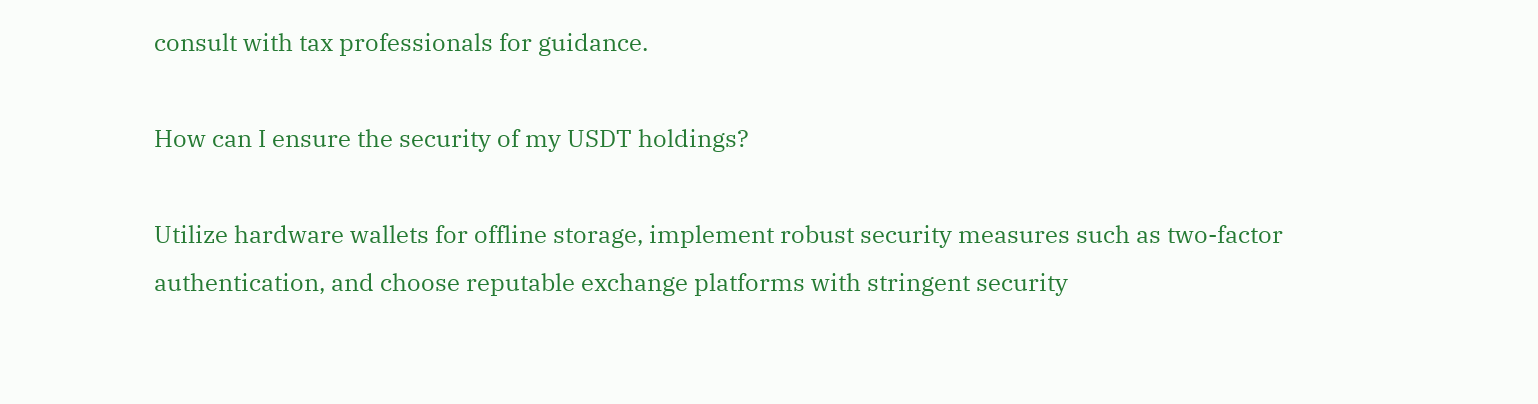consult with tax professionals for guidance.

How can I ensure the security of my USDT holdings?

Utilize hardware wallets for offline storage, implement robust security measures such as two-factor authentication, and choose reputable exchange platforms with stringent security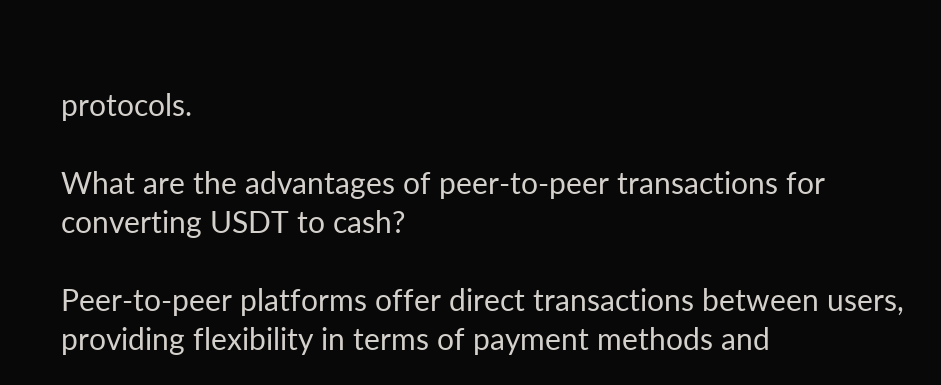protocols.

What are the advantages of peer-to-peer transactions for converting USDT to cash?

Peer-to-peer platforms offer direct transactions between users, providing flexibility in terms of payment methods and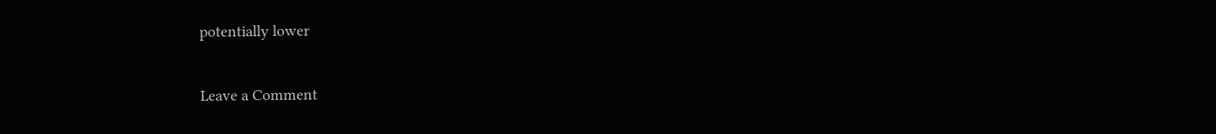potentially lower

Leave a Comment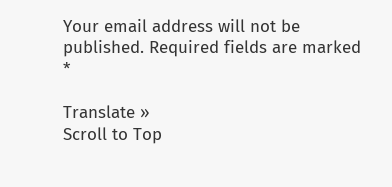Your email address will not be published. Required fields are marked *

Translate »
Scroll to Top